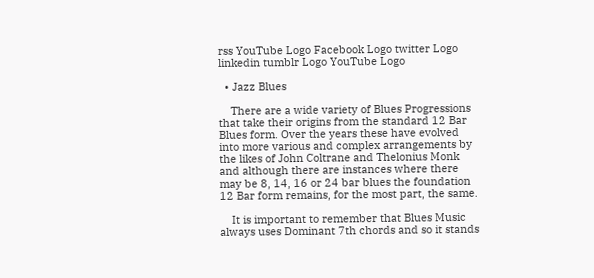rss YouTube Logo Facebook Logo twitter Logo linkedin tumblr Logo YouTube Logo

  • Jazz Blues

    There are a wide variety of Blues Progressions that take their origins from the standard 12 Bar Blues form. Over the years these have evolved into more various and complex arrangements by the likes of John Coltrane and Thelonius Monk and although there are instances where there may be 8, 14, 16 or 24 bar blues the foundation 12 Bar form remains, for the most part, the same.

    It is important to remember that Blues Music always uses Dominant 7th chords and so it stands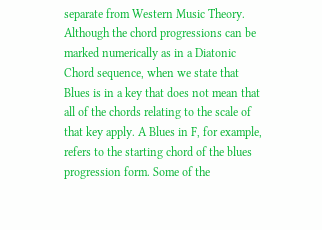separate from Western Music Theory. Although the chord progressions can be marked numerically as in a Diatonic Chord sequence, when we state that Blues is in a key that does not mean that all of the chords relating to the scale of that key apply. A Blues in F, for example, refers to the starting chord of the blues progression form. Some of the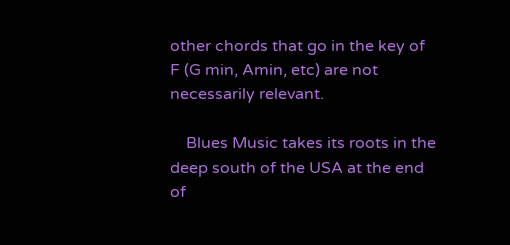other chords that go in the key of F (G min, Amin, etc) are not necessarily relevant.

    Blues Music takes its roots in the deep south of the USA at the end of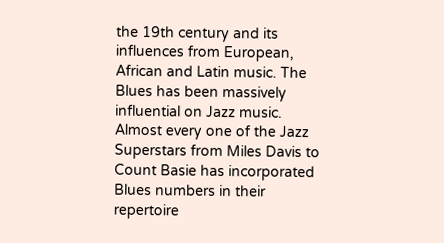the 19th century and its influences from European, African and Latin music. The Blues has been massively influential on Jazz music. Almost every one of the Jazz Superstars from Miles Davis to Count Basie has incorporated Blues numbers in their repertoire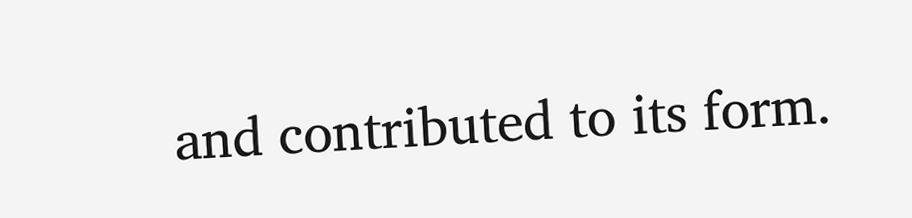and contributed to its form.